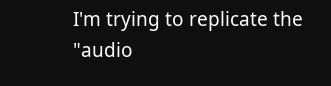I'm trying to replicate the "audio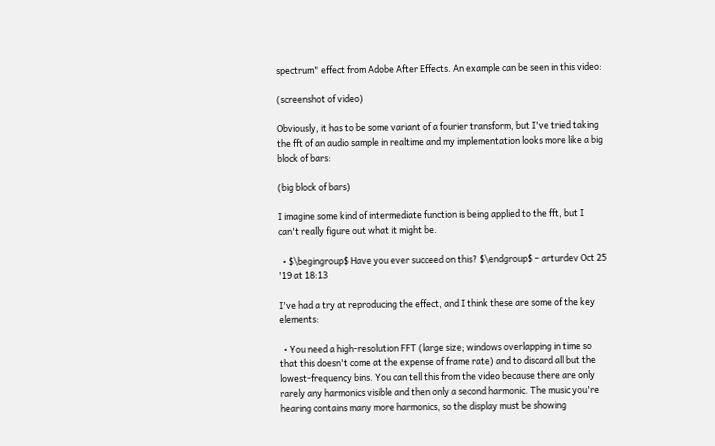spectrum" effect from Adobe After Effects. An example can be seen in this video:

(screenshot of video)

Obviously, it has to be some variant of a fourier transform, but I've tried taking the fft of an audio sample in realtime and my implementation looks more like a big block of bars:

(big block of bars)

I imagine some kind of intermediate function is being applied to the fft, but I can't really figure out what it might be.

  • $\begingroup$ Have you ever succeed on this? $\endgroup$ – arturdev Oct 25 '19 at 18:13

I've had a try at reproducing the effect, and I think these are some of the key elements:

  • You need a high-resolution FFT (large size; windows overlapping in time so that this doesn't come at the expense of frame rate) and to discard all but the lowest-frequency bins. You can tell this from the video because there are only rarely any harmonics visible and then only a second harmonic. The music you're hearing contains many more harmonics, so the display must be showing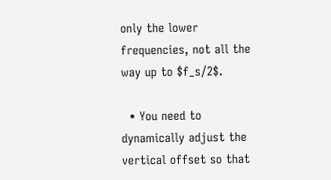only the lower frequencies, not all the way up to $f_s/2$.

  • You need to dynamically adjust the vertical offset so that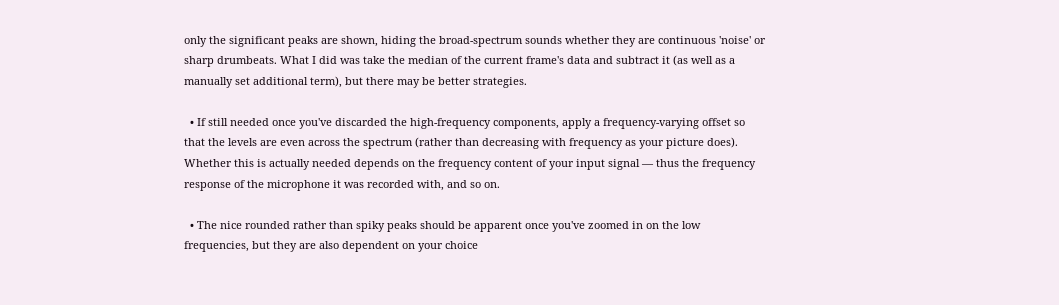only the significant peaks are shown, hiding the broad-spectrum sounds whether they are continuous 'noise' or sharp drumbeats. What I did was take the median of the current frame's data and subtract it (as well as a manually set additional term), but there may be better strategies.

  • If still needed once you've discarded the high-frequency components, apply a frequency-varying offset so that the levels are even across the spectrum (rather than decreasing with frequency as your picture does). Whether this is actually needed depends on the frequency content of your input signal — thus the frequency response of the microphone it was recorded with, and so on.

  • The nice rounded rather than spiky peaks should be apparent once you've zoomed in on the low frequencies, but they are also dependent on your choice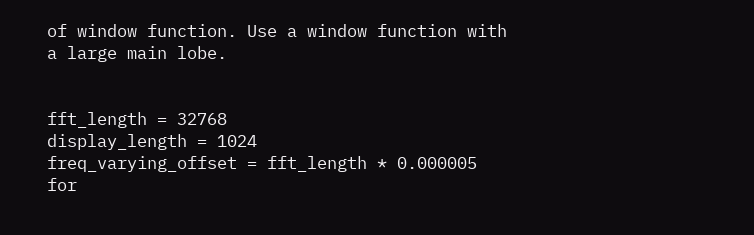of window function. Use a window function with a large main lobe.


fft_length = 32768
display_length = 1024
freq_varying_offset = fft_length * 0.000005
for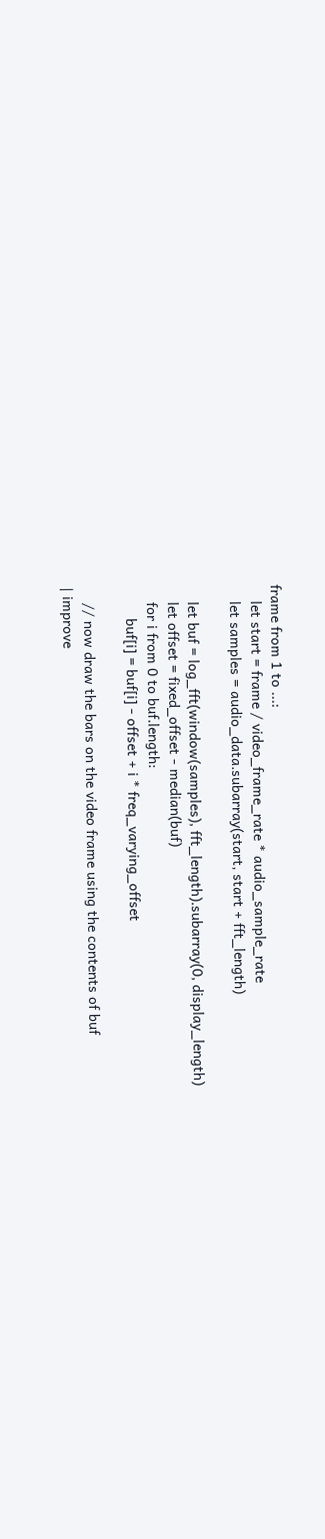frame from 1 to ...:
    let start = frame / video_frame_rate * audio_sample_rate
    let samples = audio_data.subarray(start, start + fft_length)

    let buf = log_fft(window(samples), fft_length).subarray(0, display_length)
    let offset = fixed_offset - median(buf)
    for i from 0 to buf.length:
        buf[i] = buf[i] - offset + i * freq_varying_offset

    // now draw the bars on the video frame using the contents of buf
| improve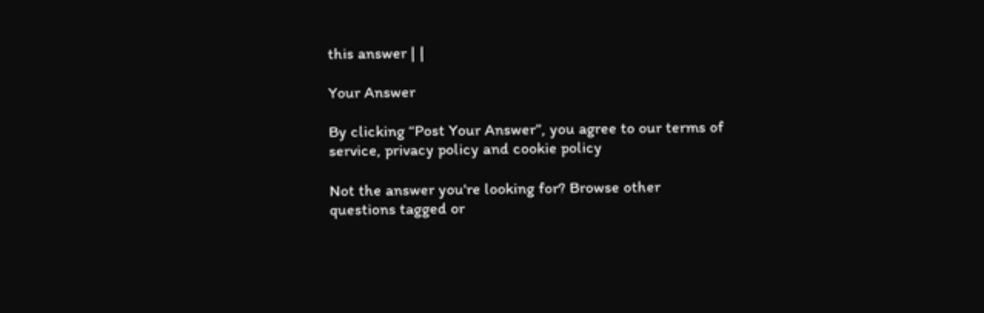this answer | |

Your Answer

By clicking “Post Your Answer”, you agree to our terms of service, privacy policy and cookie policy

Not the answer you're looking for? Browse other questions tagged or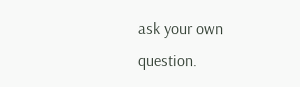ask your own question.